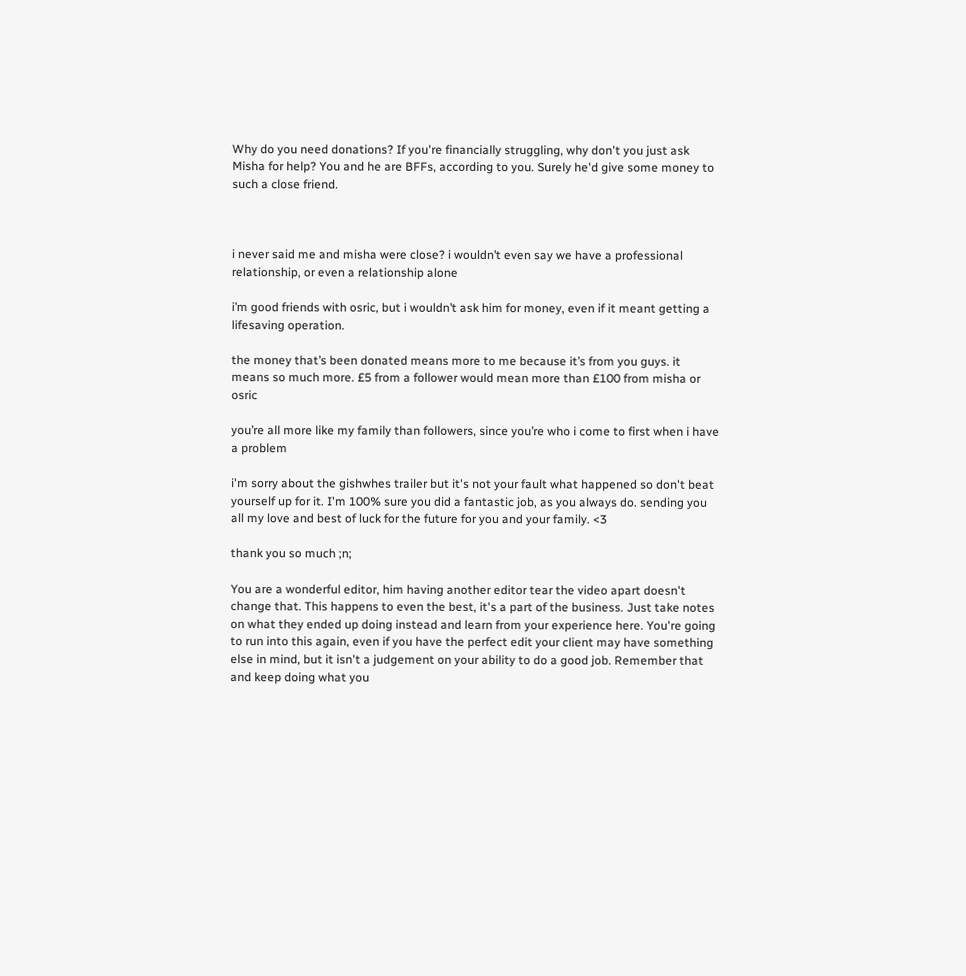Why do you need donations? If you're financially struggling, why don't you just ask Misha for help? You and he are BFFs, according to you. Surely he'd give some money to such a close friend.



i never said me and misha were close? i wouldn’t even say we have a professional relationship, or even a relationship alone

i’m good friends with osric, but i wouldn’t ask him for money, even if it meant getting a lifesaving operation.

the money that’s been donated means more to me because it’s from you guys. it means so much more. £5 from a follower would mean more than £100 from misha or osric

you’re all more like my family than followers, since you’re who i come to first when i have a problem

i'm sorry about the gishwhes trailer but it's not your fault what happened so don't beat yourself up for it. I'm 100% sure you did a fantastic job, as you always do. sending you all my love and best of luck for the future for you and your family. <3

thank you so much ;n;

You are a wonderful editor, him having another editor tear the video apart doesn't change that. This happens to even the best, it's a part of the business. Just take notes on what they ended up doing instead and learn from your experience here. You're going to run into this again, even if you have the perfect edit your client may have something else in mind, but it isn't a judgement on your ability to do a good job. Remember that and keep doing what you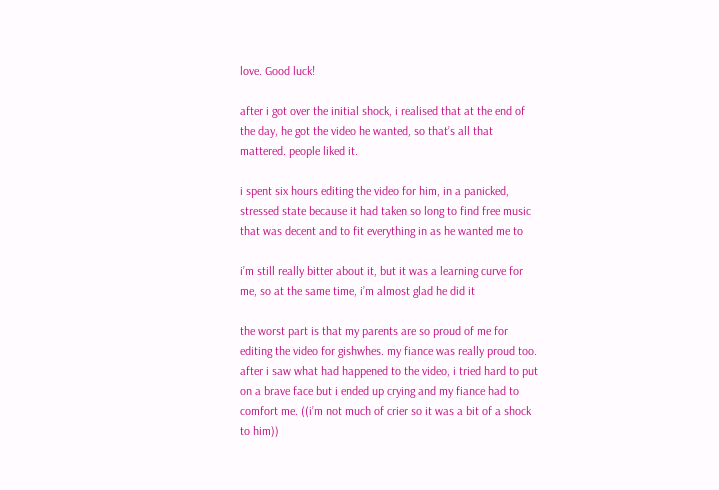love. Good luck!

after i got over the initial shock, i realised that at the end of the day, he got the video he wanted, so that’s all that mattered. people liked it.

i spent six hours editing the video for him, in a panicked, stressed state because it had taken so long to find free music that was decent and to fit everything in as he wanted me to

i’m still really bitter about it, but it was a learning curve for me, so at the same time, i’m almost glad he did it

the worst part is that my parents are so proud of me for editing the video for gishwhes. my fiance was really proud too. after i saw what had happened to the video, i tried hard to put on a brave face but i ended up crying and my fiance had to comfort me. ((i’m not much of crier so it was a bit of a shock to him))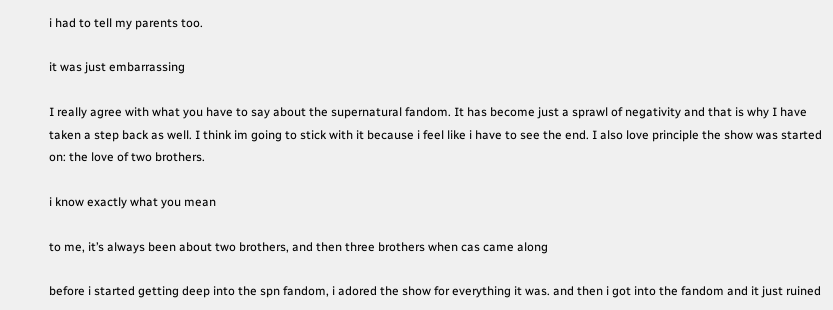i had to tell my parents too.

it was just embarrassing

I really agree with what you have to say about the supernatural fandom. It has become just a sprawl of negativity and that is why I have taken a step back as well. I think im going to stick with it because i feel like i have to see the end. I also love principle the show was started on: the love of two brothers.

i know exactly what you mean

to me, it’s always been about two brothers, and then three brothers when cas came along

before i started getting deep into the spn fandom, i adored the show for everything it was. and then i got into the fandom and it just ruined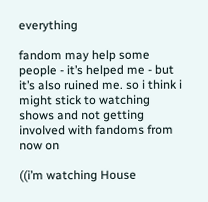everything

fandom may help some people - it’s helped me - but it’s also ruined me. so i think i might stick to watching shows and not getting involved with fandoms from now on

((i’m watching House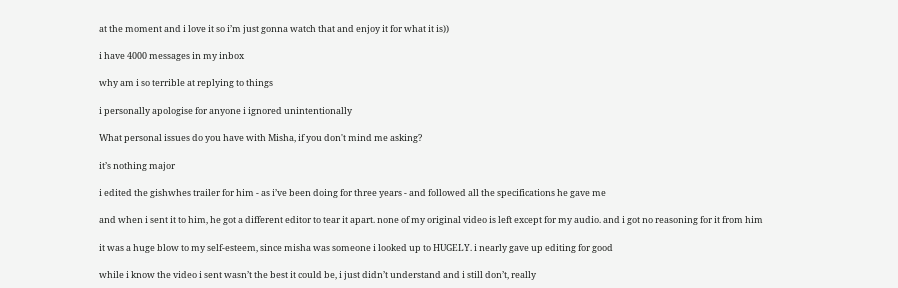at the moment and i love it so i’m just gonna watch that and enjoy it for what it is))

i have 4000 messages in my inbox

why am i so terrible at replying to things

i personally apologise for anyone i ignored unintentionally

What personal issues do you have with Misha, if you don't mind me asking?

it’s nothing major

i edited the gishwhes trailer for him - as i’ve been doing for three years - and followed all the specifications he gave me

and when i sent it to him, he got a different editor to tear it apart. none of my original video is left except for my audio. and i got no reasoning for it from him

it was a huge blow to my self-esteem, since misha was someone i looked up to HUGELY. i nearly gave up editing for good

while i know the video i sent wasn’t the best it could be, i just didn’t understand and i still don’t, really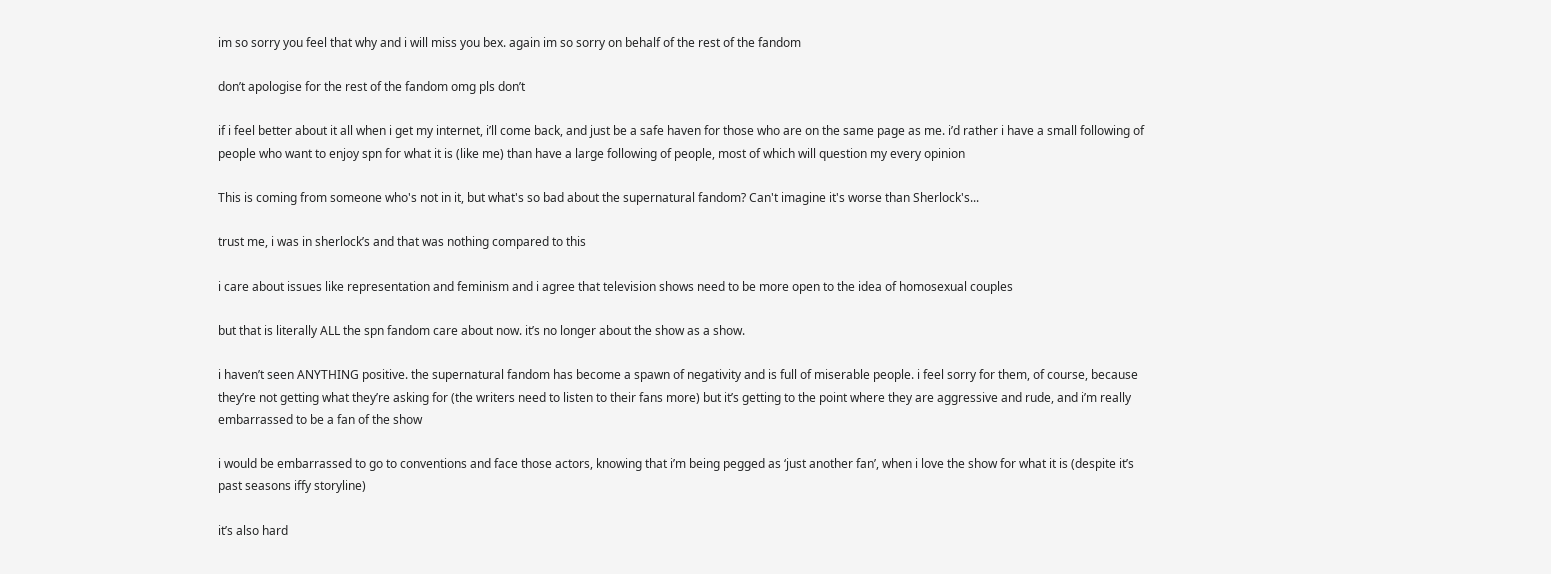im so sorry you feel that why and i will miss you bex. again im so sorry on behalf of the rest of the fandom

don’t apologise for the rest of the fandom omg pls don’t

if i feel better about it all when i get my internet, i’ll come back, and just be a safe haven for those who are on the same page as me. i’d rather i have a small following of people who want to enjoy spn for what it is (like me) than have a large following of people, most of which will question my every opinion

This is coming from someone who's not in it, but what's so bad about the supernatural fandom? Can't imagine it's worse than Sherlock's...

trust me, i was in sherlock’s and that was nothing compared to this

i care about issues like representation and feminism and i agree that television shows need to be more open to the idea of homosexual couples

but that is literally ALL the spn fandom care about now. it’s no longer about the show as a show.

i haven’t seen ANYTHING positive. the supernatural fandom has become a spawn of negativity and is full of miserable people. i feel sorry for them, of course, because they’re not getting what they’re asking for (the writers need to listen to their fans more) but it’s getting to the point where they are aggressive and rude, and i’m really embarrassed to be a fan of the show

i would be embarrassed to go to conventions and face those actors, knowing that i’m being pegged as ‘just another fan’, when i love the show for what it is (despite it’s past seasons iffy storyline)

it’s also hard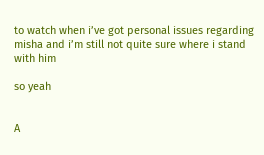to watch when i’ve got personal issues regarding misha and i’m still not quite sure where i stand with him

so yeah


A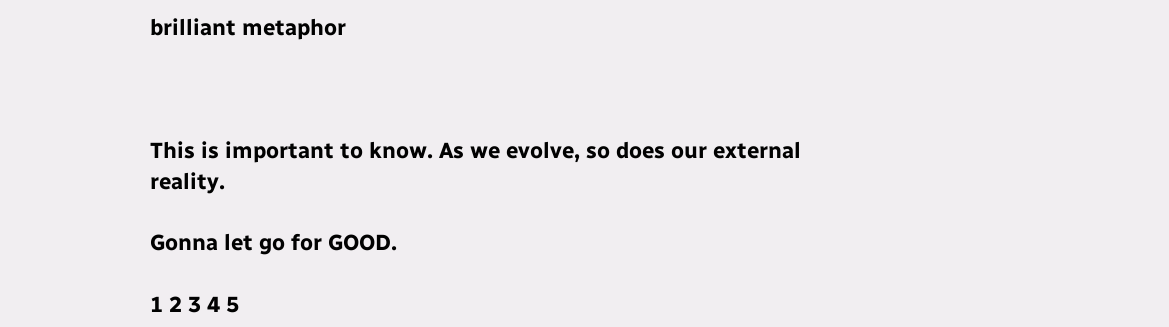brilliant metaphor



This is important to know. As we evolve, so does our external reality.

Gonna let go for GOOD.

1 2 3 4 5